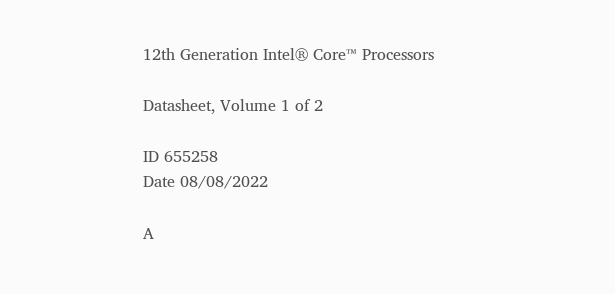12th Generation Intel® Core™ Processors

Datasheet, Volume 1 of 2

ID 655258
Date 08/08/2022

A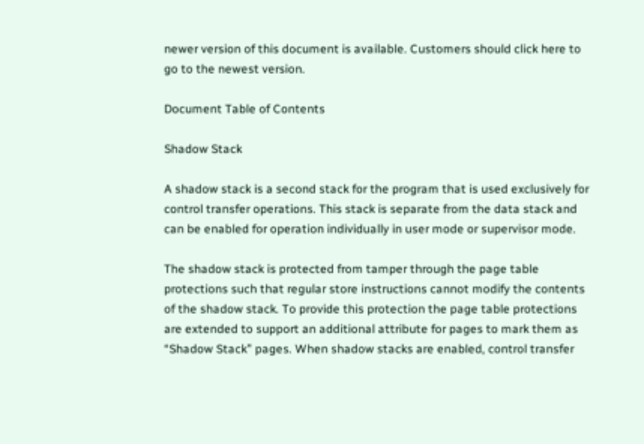newer version of this document is available. Customers should click here to go to the newest version.

Document Table of Contents

Shadow Stack

A shadow stack is a second stack for the program that is used exclusively for control transfer operations. This stack is separate from the data stack and can be enabled for operation individually in user mode or supervisor mode.

The shadow stack is protected from tamper through the page table protections such that regular store instructions cannot modify the contents of the shadow stack. To provide this protection the page table protections are extended to support an additional attribute for pages to mark them as “Shadow Stack” pages. When shadow stacks are enabled, control transfer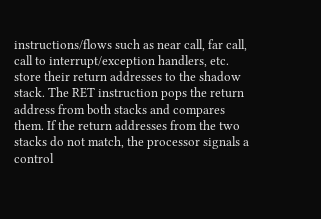instructions/flows such as near call, far call, call to interrupt/exception handlers, etc. store their return addresses to the shadow stack. The RET instruction pops the return address from both stacks and compares them. If the return addresses from the two stacks do not match, the processor signals a control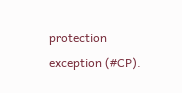protection exception (#CP).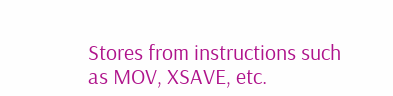Stores from instructions such as MOV, XSAVE, etc.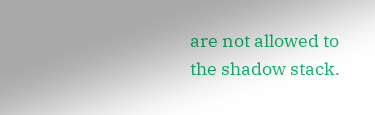are not allowed to the shadow stack.